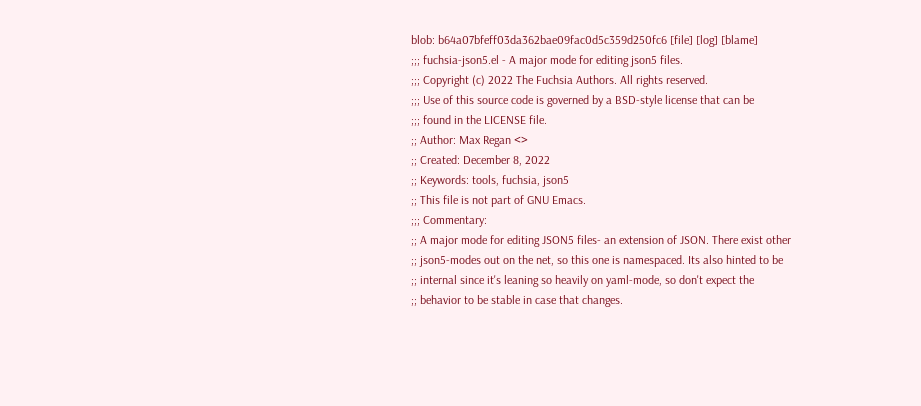blob: b64a07bfeff03da362bae09fac0d5c359d250fc6 [file] [log] [blame]
;;; fuchsia-json5.el - A major mode for editing json5 files.
;;; Copyright (c) 2022 The Fuchsia Authors. All rights reserved.
;;; Use of this source code is governed by a BSD-style license that can be
;;; found in the LICENSE file.
;; Author: Max Regan <>
;; Created: December 8, 2022
;; Keywords: tools, fuchsia, json5
;; This file is not part of GNU Emacs.
;;; Commentary:
;; A major mode for editing JSON5 files- an extension of JSON. There exist other
;; json5-modes out on the net, so this one is namespaced. Its also hinted to be
;; internal since it's leaning so heavily on yaml-mode, so don't expect the
;; behavior to be stable in case that changes.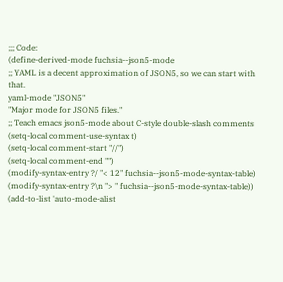;;; Code:
(define-derived-mode fuchsia--json5-mode
;; YAML is a decent approximation of JSON5, so we can start with that.
yaml-mode "JSON5"
"Major mode for JSON5 files."
;; Teach emacs json5-mode about C-style double-slash comments
(setq-local comment-use-syntax t)
(setq-local comment-start "//")
(setq-local comment-end "")
(modify-syntax-entry ?/ "< 12" fuchsia--json5-mode-syntax-table)
(modify-syntax-entry ?\n "> " fuchsia--json5-mode-syntax-table))
(add-to-list 'auto-mode-alist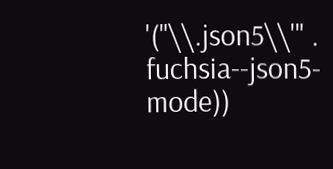'("\\.json5\\'" . fuchsia--json5-mode))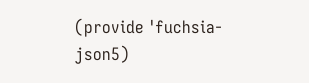(provide 'fuchsia-json5)